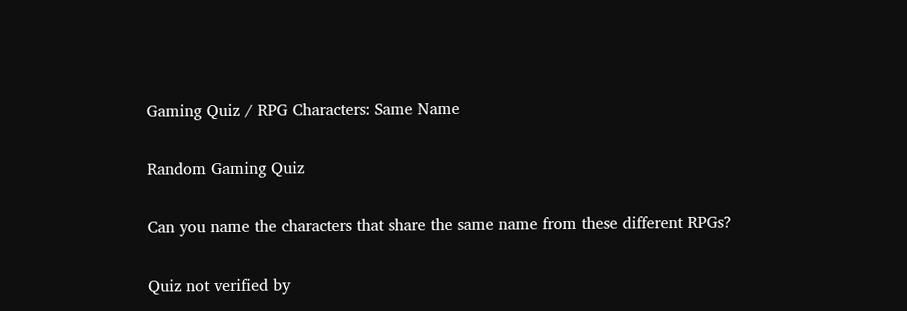Gaming Quiz / RPG Characters: Same Name

Random Gaming Quiz

Can you name the characters that share the same name from these different RPGs?

Quiz not verified by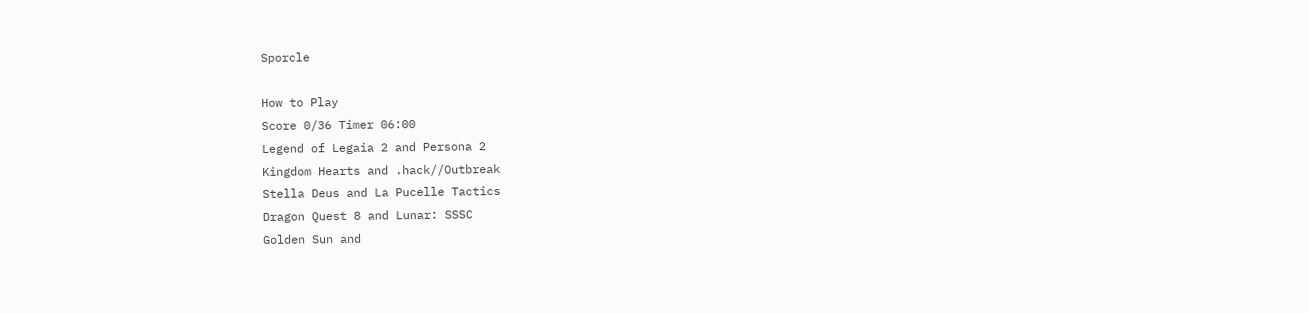Sporcle

How to Play
Score 0/36 Timer 06:00
Legend of Legaia 2 and Persona 2
Kingdom Hearts and .hack//Outbreak
Stella Deus and La Pucelle Tactics
Dragon Quest 8 and Lunar: SSSC
Golden Sun and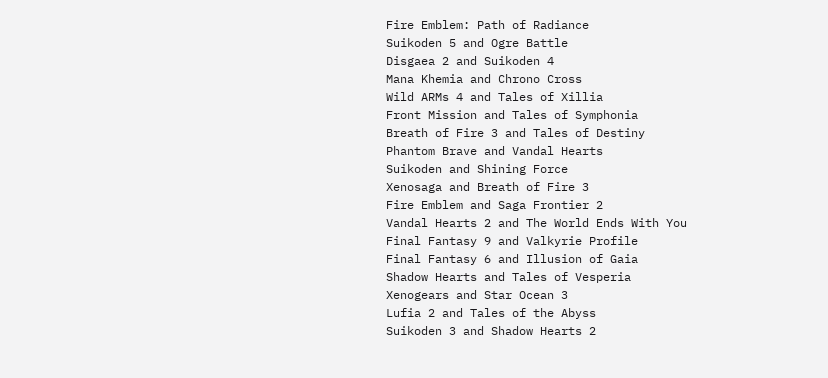Fire Emblem: Path of Radiance
Suikoden 5 and Ogre Battle
Disgaea 2 and Suikoden 4
Mana Khemia and Chrono Cross
Wild ARMs 4 and Tales of Xillia
Front Mission and Tales of Symphonia
Breath of Fire 3 and Tales of Destiny
Phantom Brave and Vandal Hearts
Suikoden and Shining Force
Xenosaga and Breath of Fire 3
Fire Emblem and Saga Frontier 2
Vandal Hearts 2 and The World Ends With You
Final Fantasy 9 and Valkyrie Profile
Final Fantasy 6 and Illusion of Gaia
Shadow Hearts and Tales of Vesperia
Xenogears and Star Ocean 3
Lufia 2 and Tales of the Abyss
Suikoden 3 and Shadow Hearts 2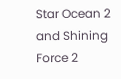Star Ocean 2 and Shining Force 2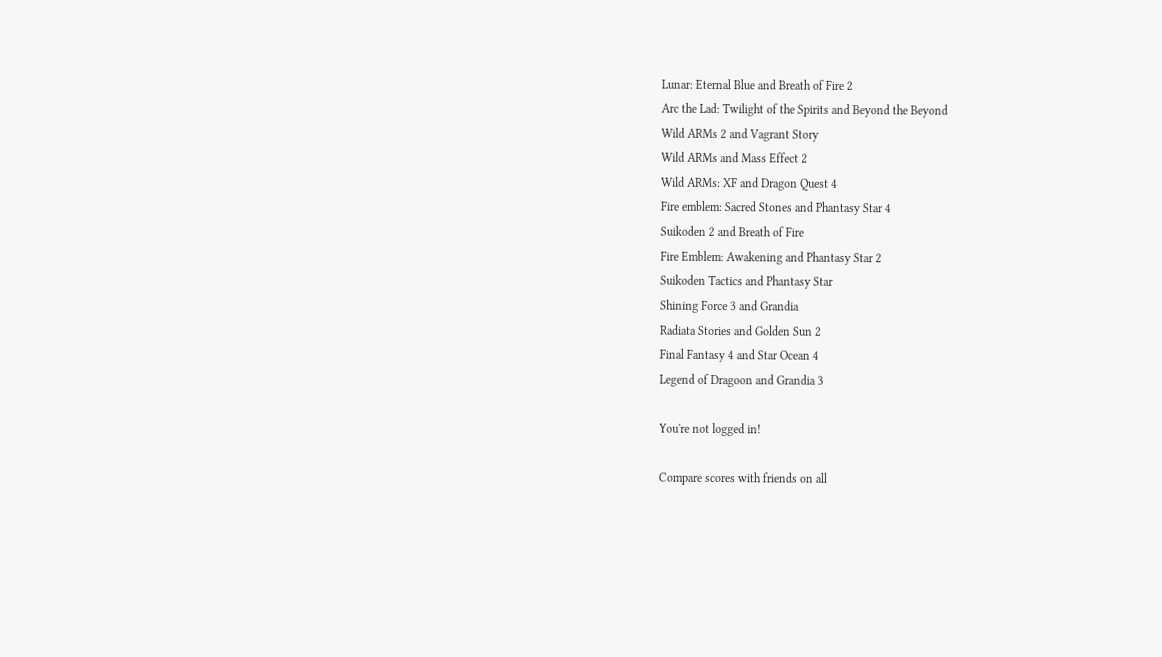Lunar: Eternal Blue and Breath of Fire 2
Arc the Lad: Twilight of the Spirits and Beyond the Beyond
Wild ARMs 2 and Vagrant Story
Wild ARMs and Mass Effect 2
Wild ARMs: XF and Dragon Quest 4
Fire emblem: Sacred Stones and Phantasy Star 4
Suikoden 2 and Breath of Fire
Fire Emblem: Awakening and Phantasy Star 2
Suikoden Tactics and Phantasy Star
Shining Force 3 and Grandia
Radiata Stories and Golden Sun 2
Final Fantasy 4 and Star Ocean 4
Legend of Dragoon and Grandia 3

You're not logged in!

Compare scores with friends on all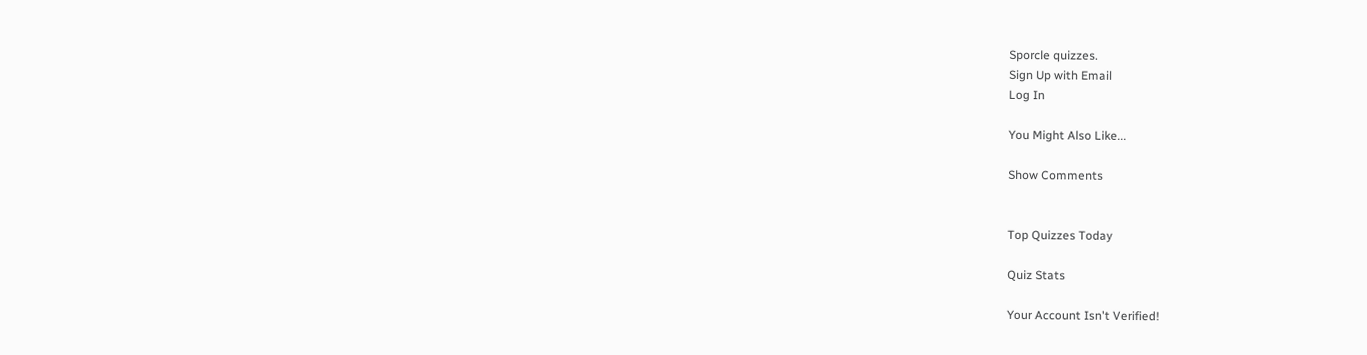Sporcle quizzes.
Sign Up with Email
Log In

You Might Also Like...

Show Comments


Top Quizzes Today

Quiz Stats

Your Account Isn't Verified!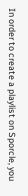In order to create a playlist on Sporcle, you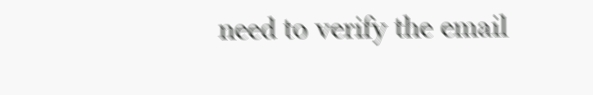need to verify the email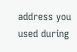address you used during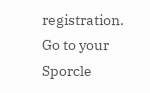registration. Go to your Sporcle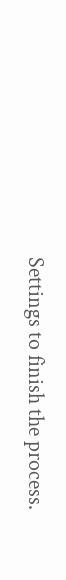Settings to finish the process.